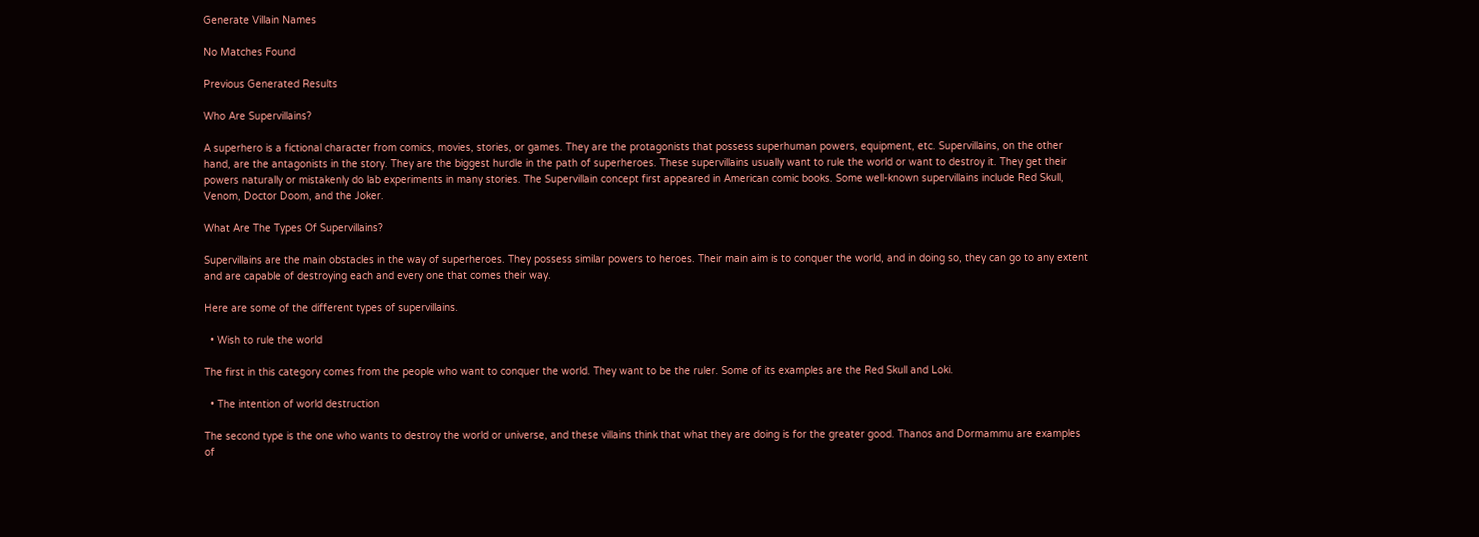Generate Villain Names

No Matches Found

Previous Generated Results

Who Are Supervillains?

A superhero is a fictional character from comics, movies, stories, or games. They are the protagonists that possess superhuman powers, equipment, etc. Supervillains, on the other hand, are the antagonists in the story. They are the biggest hurdle in the path of superheroes. These supervillains usually want to rule the world or want to destroy it. They get their powers naturally or mistakenly do lab experiments in many stories. The Supervillain concept first appeared in American comic books. Some well-known supervillains include Red Skull, Venom, Doctor Doom, and the Joker.

What Are The Types Of Supervillains?

Supervillains are the main obstacles in the way of superheroes. They possess similar powers to heroes. Their main aim is to conquer the world, and in doing so, they can go to any extent and are capable of destroying each and every one that comes their way.

Here are some of the different types of supervillains.

  • Wish to rule the world

The first in this category comes from the people who want to conquer the world. They want to be the ruler. Some of its examples are the Red Skull and Loki.

  • The intention of world destruction

The second type is the one who wants to destroy the world or universe, and these villains think that what they are doing is for the greater good. Thanos and Dormammu are examples of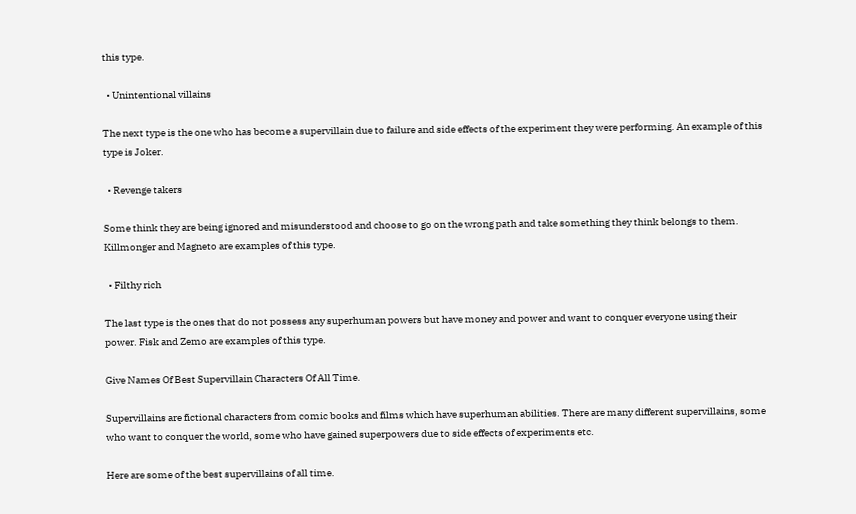this type.

  • Unintentional villains

The next type is the one who has become a supervillain due to failure and side effects of the experiment they were performing. An example of this type is Joker.

  • Revenge takers

Some think they are being ignored and misunderstood and choose to go on the wrong path and take something they think belongs to them. Killmonger and Magneto are examples of this type.

  • Filthy rich

The last type is the ones that do not possess any superhuman powers but have money and power and want to conquer everyone using their power. Fisk and Zemo are examples of this type.

Give Names Of Best Supervillain Characters Of All Time.

Supervillains are fictional characters from comic books and films which have superhuman abilities. There are many different supervillains, some who want to conquer the world, some who have gained superpowers due to side effects of experiments etc.

Here are some of the best supervillains of all time.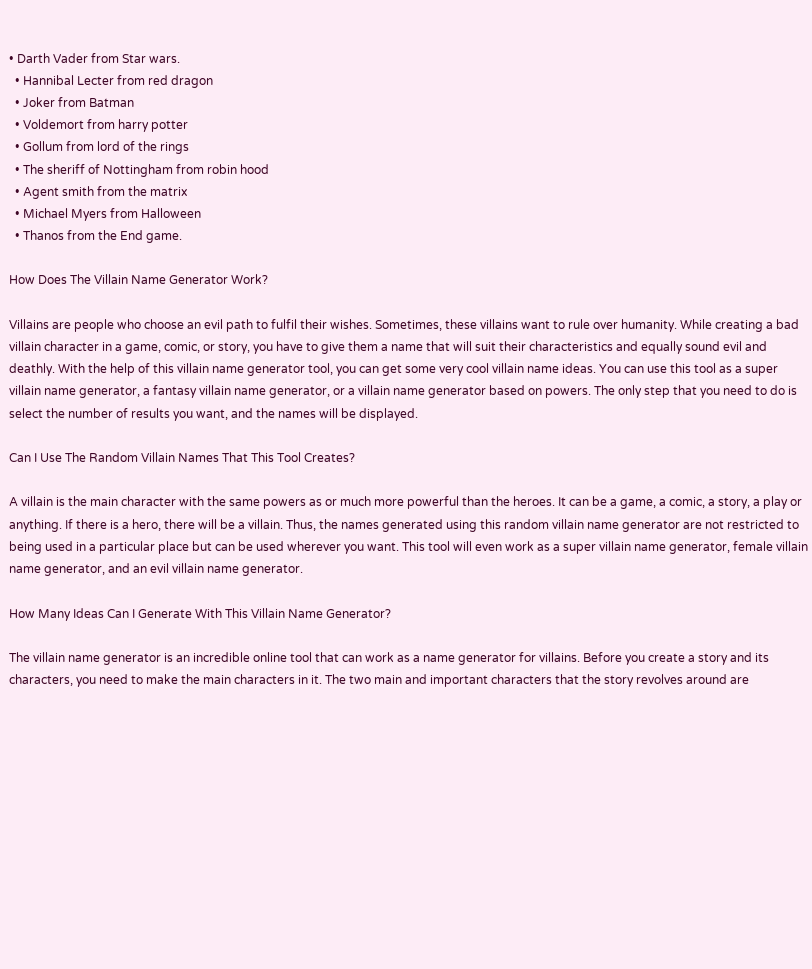• Darth Vader from Star wars.
  • Hannibal Lecter from red dragon
  • Joker from Batman
  • Voldemort from harry potter
  • Gollum from lord of the rings
  • The sheriff of Nottingham from robin hood
  • Agent smith from the matrix
  • Michael Myers from Halloween
  • Thanos from the End game.

How Does The Villain Name Generator Work?

Villains are people who choose an evil path to fulfil their wishes. Sometimes, these villains want to rule over humanity. While creating a bad villain character in a game, comic, or story, you have to give them a name that will suit their characteristics and equally sound evil and deathly. With the help of this villain name generator tool, you can get some very cool villain name ideas. You can use this tool as a super villain name generator, a fantasy villain name generator, or a villain name generator based on powers. The only step that you need to do is select the number of results you want, and the names will be displayed.

Can I Use The Random Villain Names That This Tool Creates?

A villain is the main character with the same powers as or much more powerful than the heroes. It can be a game, a comic, a story, a play or anything. If there is a hero, there will be a villain. Thus, the names generated using this random villain name generator are not restricted to being used in a particular place but can be used wherever you want. This tool will even work as a super villain name generator, female villain name generator, and an evil villain name generator.

How Many Ideas Can I Generate With This Villain Name Generator?

The villain name generator is an incredible online tool that can work as a name generator for villains. Before you create a story and its characters, you need to make the main characters in it. The two main and important characters that the story revolves around are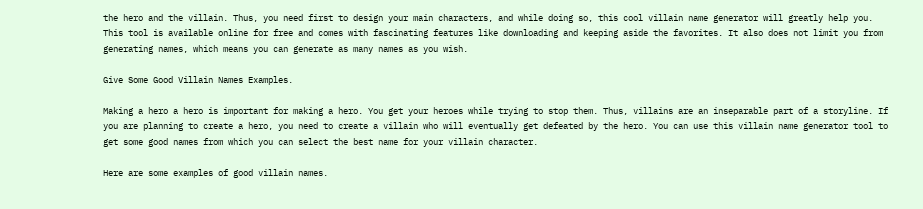the hero and the villain. Thus, you need first to design your main characters, and while doing so, this cool villain name generator will greatly help you. This tool is available online for free and comes with fascinating features like downloading and keeping aside the favorites. It also does not limit you from generating names, which means you can generate as many names as you wish.

Give Some Good Villain Names Examples.

Making a hero a hero is important for making a hero. You get your heroes while trying to stop them. Thus, villains are an inseparable part of a storyline. If you are planning to create a hero, you need to create a villain who will eventually get defeated by the hero. You can use this villain name generator tool to get some good names from which you can select the best name for your villain character.

Here are some examples of good villain names.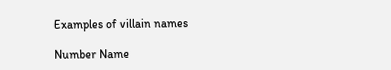Examples of villain names

Number Name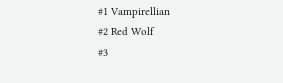#1 Vampirellian
#2 Red Wolf
#3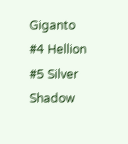Giganto
#4 Hellion
#5 Silver Shadow